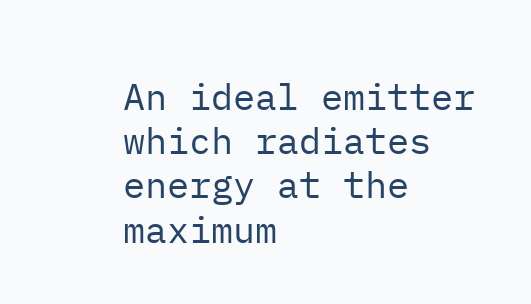An ideal emitter which radiates energy at the maximum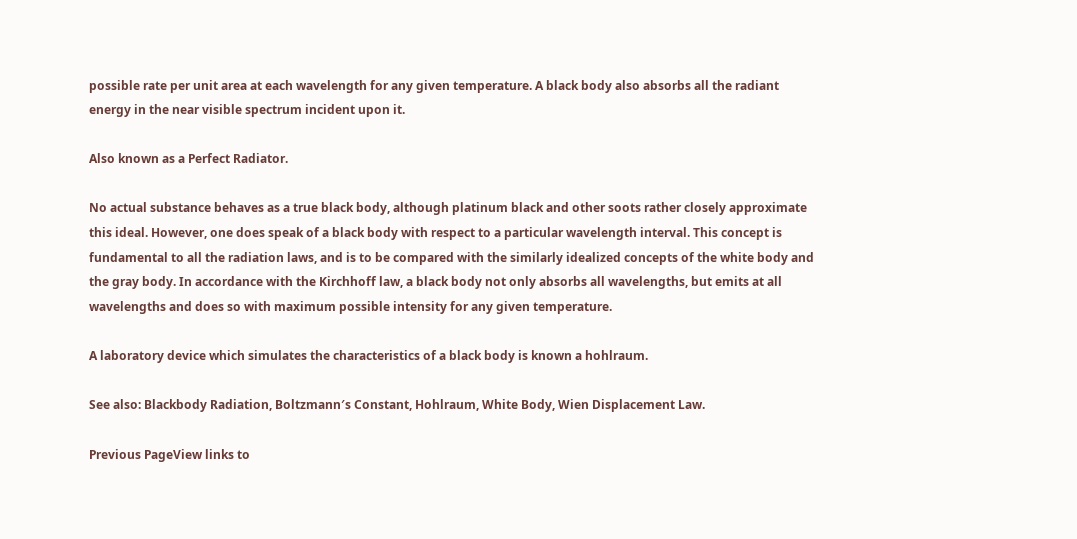possible rate per unit area at each wavelength for any given temperature. A black body also absorbs all the radiant energy in the near visible spectrum incident upon it.

Also known as a Perfect Radiator.

No actual substance behaves as a true black body, although platinum black and other soots rather closely approximate this ideal. However, one does speak of a black body with respect to a particular wavelength interval. This concept is fundamental to all the radiation laws, and is to be compared with the similarly idealized concepts of the white body and the gray body. In accordance with the Kirchhoff law, a black body not only absorbs all wavelengths, but emits at all wavelengths and does so with maximum possible intensity for any given temperature.

A laboratory device which simulates the characteristics of a black body is known a hohlraum.

See also: Blackbody Radiation, Boltzmann′s Constant, Hohlraum, White Body, Wien Displacement Law.

Previous PageView links to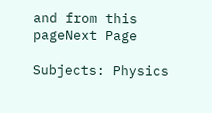and from this pageNext Page

Subjects: Physics